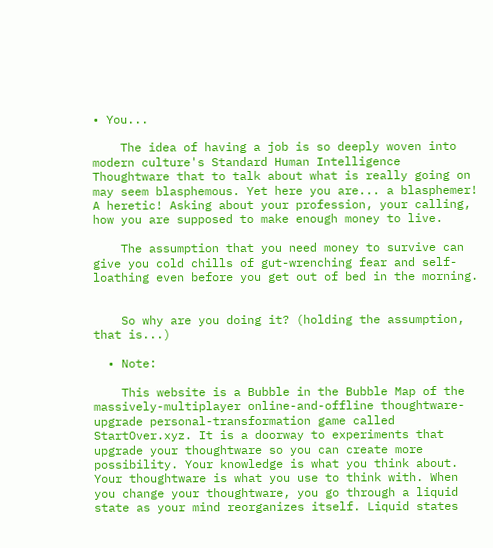• You...

    The idea of having a job is so deeply woven into modern culture's Standard Human Intelligence Thoughtware that to talk about what is really going on may seem blasphemous. Yet here you are... a blasphemer! A heretic! Asking about your profession, your calling, how you are supposed to make enough money to live.

    The assumption that you need money to survive can give you cold chills of gut-wrenching fear and self-loathing even before you get out of bed in the morning.


    So why are you doing it? (holding the assumption, that is...)

  • Note:

    This website is a Bubble in the Bubble Map of the massively-multiplayer online-and-offline thoughtware-upgrade personal-transformation game called StartOver.xyz. It is a doorway to experiments that upgrade your thoughtware so you can create more possibility. Your knowledge is what you think about. Your thoughtware is what you use to think with. When you change your thoughtware, you go through a liquid state as your mind reorganizes itself. Liquid states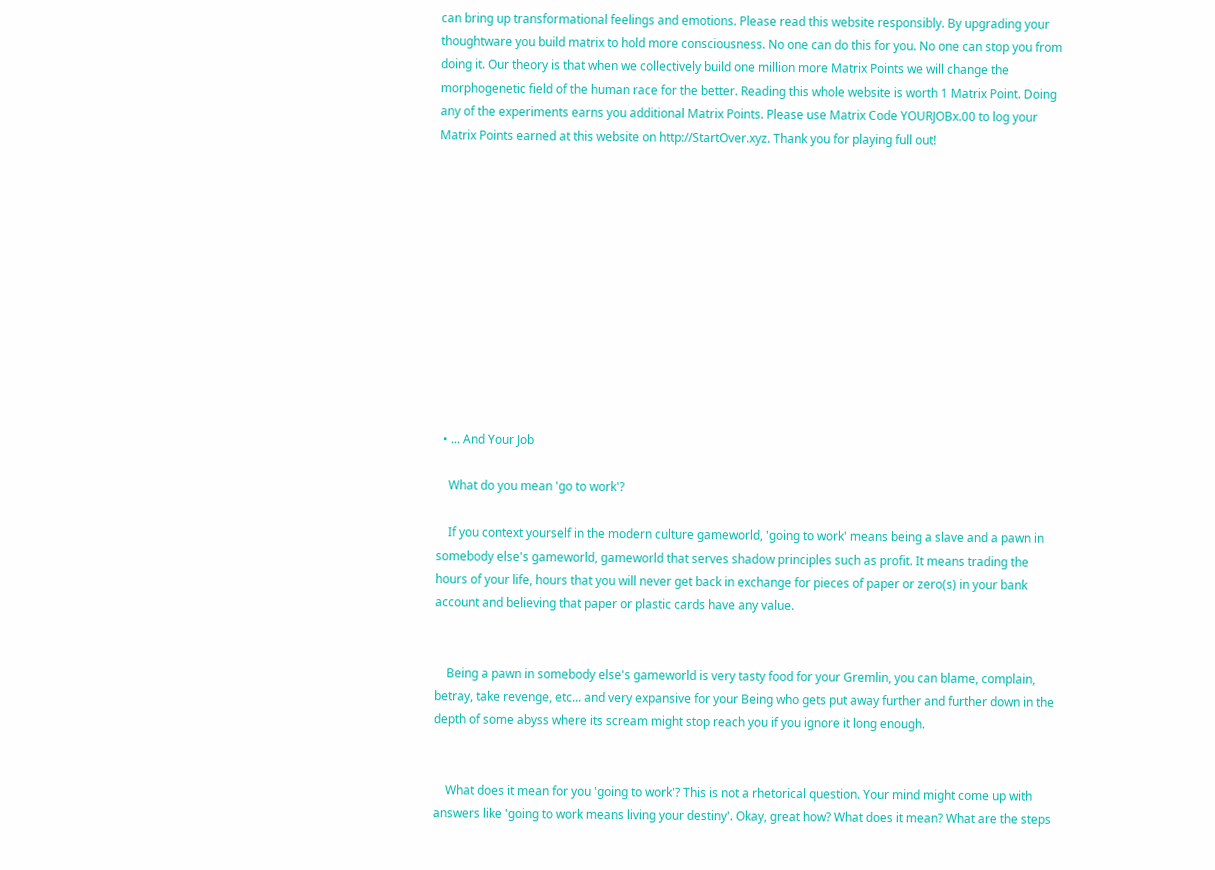can bring up transformational feelings and emotions. Please read this website responsibly. By upgrading your thoughtware you build matrix to hold more consciousness. No one can do this for you. No one can stop you from doing it. Our theory is that when we collectively build one million more Matrix Points we will change the morphogenetic field of the human race for the better. Reading this whole website is worth 1 Matrix Point. Doing any of the experiments earns you additional Matrix Points. Please use Matrix Code YOURJOBx.00 to log your Matrix Points earned at this website on http://StartOver.xyz. Thank you for playing full out!












  • ... And Your Job

    What do you mean 'go to work'?

    If you context yourself in the modern culture gameworld, 'going to work' means being a slave and a pawn in somebody else's gameworld, gameworld that serves shadow principles such as profit. It means trading the hours of your life, hours that you will never get back in exchange for pieces of paper or zero(s) in your bank account and believing that paper or plastic cards have any value.


    Being a pawn in somebody else's gameworld is very tasty food for your Gremlin, you can blame, complain, betray, take revenge, etc... and very expansive for your Being who gets put away further and further down in the depth of some abyss where its scream might stop reach you if you ignore it long enough.


    What does it mean for you 'going to work'? This is not a rhetorical question. Your mind might come up with answers like 'going to work means living your destiny'. Okay, great how? What does it mean? What are the steps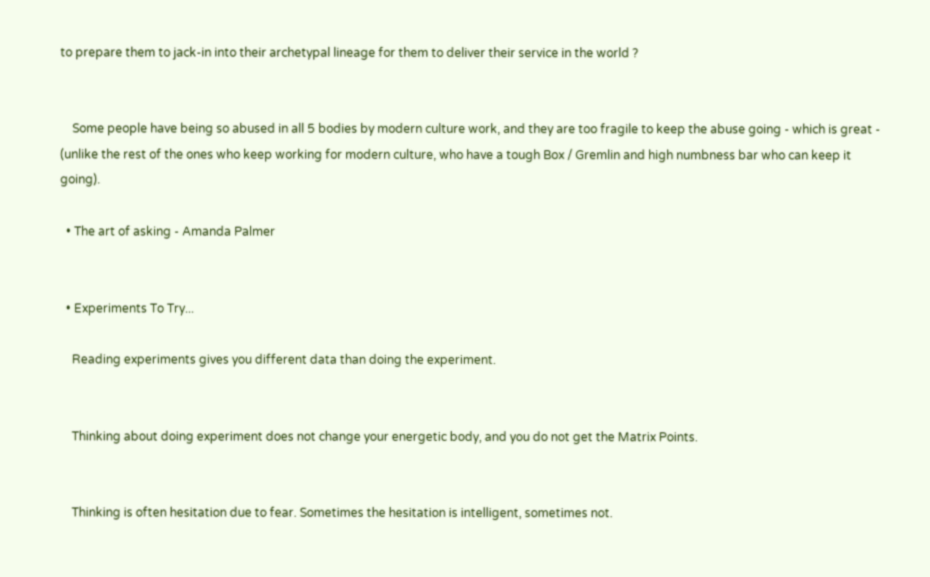to prepare them to jack-in into their archetypal lineage for them to deliver their service in the world ?


    Some people have being so abused in all 5 bodies by modern culture work, and they are too fragile to keep the abuse going - which is great - (unlike the rest of the ones who keep working for modern culture, who have a tough Box / Gremlin and high numbness bar who can keep it going).

  • The art of asking - Amanda Palmer


  • Experiments To Try...

    Reading experiments gives you different data than doing the experiment.


    Thinking about doing experiment does not change your energetic body, and you do not get the Matrix Points.


    Thinking is often hesitation due to fear. Sometimes the hesitation is intelligent, sometimes not.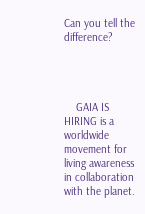Can you tell the difference?




    GAIA IS HIRING is a worldwide movement for living awareness in collaboration with the planet.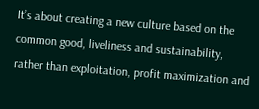It’s about creating a new culture based on the common good, liveliness and sustainability, rather than exploitation, profit maximization and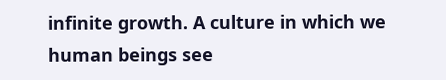infinite growth. A culture in which we human beings see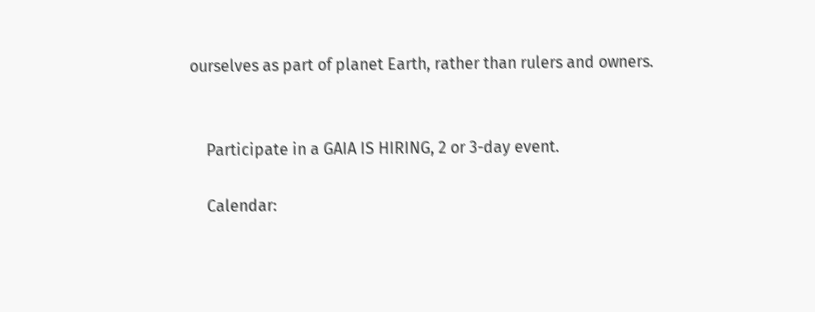ourselves as part of planet Earth, rather than rulers and owners.


    Participate in a GAIA IS HIRING, 2 or 3-day event.

    Calendar: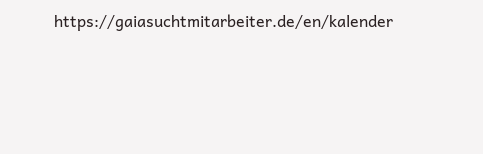https://gaiasuchtmitarbeiter.de/en/kalender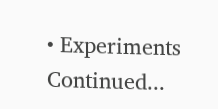• Experiments Continued...